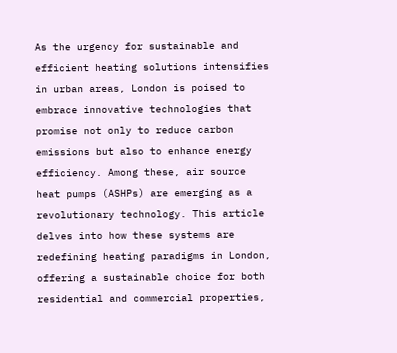As the urgency for sustainable and efficient heating solutions intensifies in urban areas, London is poised to embrace innovative technologies that promise not only to reduce carbon emissions but also to enhance energy efficiency. Among these, air source heat pumps (ASHPs) are emerging as a revolutionary technology. This article delves into how these systems are redefining heating paradigms in London, offering a sustainable choice for both residential and commercial properties,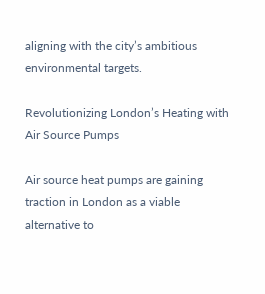aligning with the city’s ambitious environmental targets.

Revolutionizing London’s Heating with Air Source Pumps

Air source heat pumps are gaining traction in London as a viable alternative to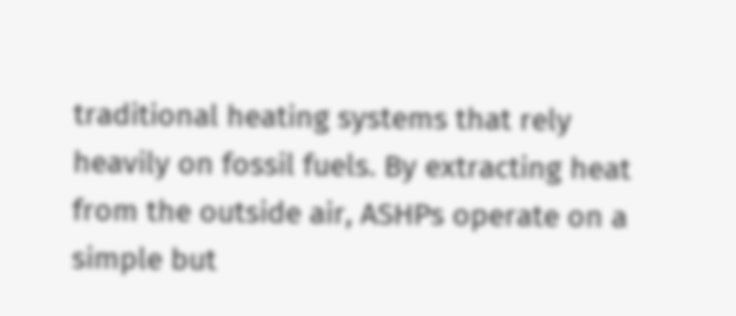traditional heating systems that rely heavily on fossil fuels. By extracting heat from the outside air, ASHPs operate on a simple but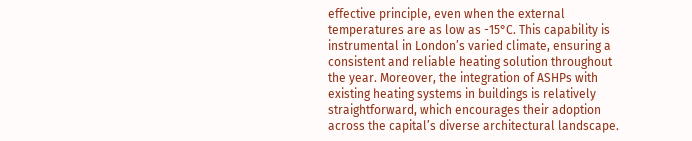effective principle, even when the external temperatures are as low as -15°C. This capability is instrumental in London’s varied climate, ensuring a consistent and reliable heating solution throughout the year. Moreover, the integration of ASHPs with existing heating systems in buildings is relatively straightforward, which encourages their adoption across the capital’s diverse architectural landscape.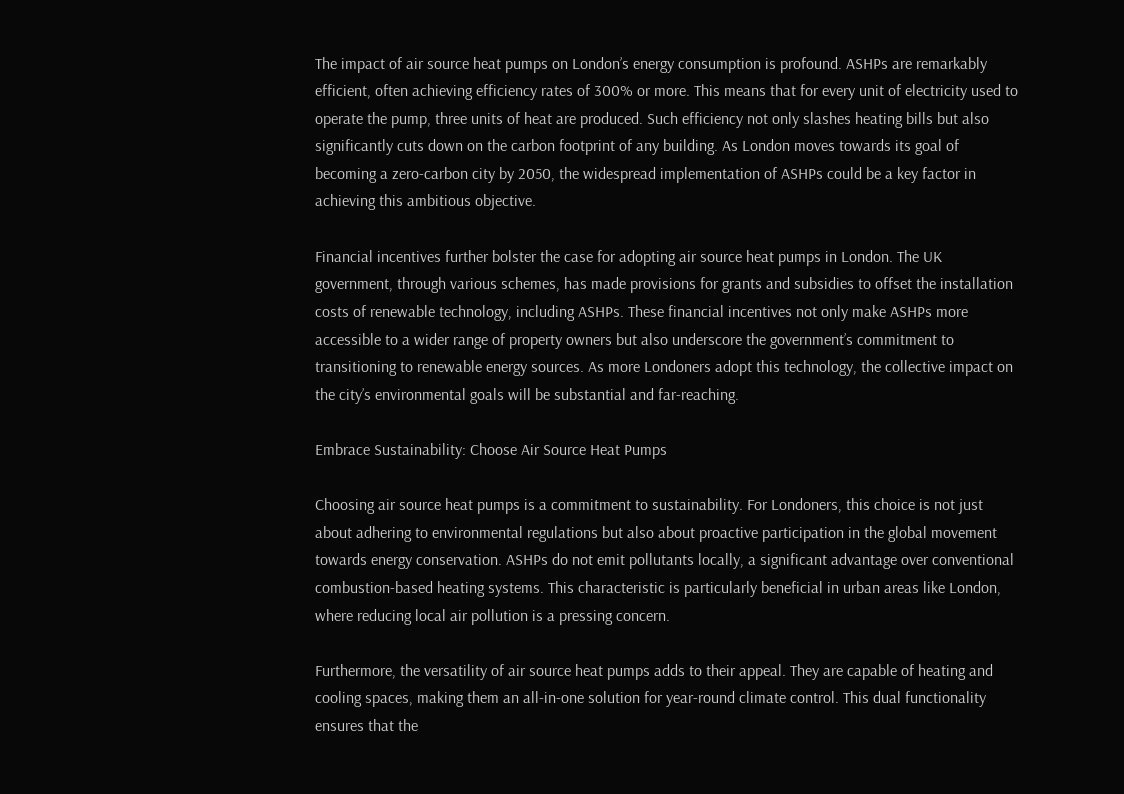The impact of air source heat pumps on London’s energy consumption is profound. ASHPs are remarkably efficient, often achieving efficiency rates of 300% or more. This means that for every unit of electricity used to operate the pump, three units of heat are produced. Such efficiency not only slashes heating bills but also significantly cuts down on the carbon footprint of any building. As London moves towards its goal of becoming a zero-carbon city by 2050, the widespread implementation of ASHPs could be a key factor in achieving this ambitious objective.

Financial incentives further bolster the case for adopting air source heat pumps in London. The UK government, through various schemes, has made provisions for grants and subsidies to offset the installation costs of renewable technology, including ASHPs. These financial incentives not only make ASHPs more accessible to a wider range of property owners but also underscore the government’s commitment to transitioning to renewable energy sources. As more Londoners adopt this technology, the collective impact on the city’s environmental goals will be substantial and far-reaching.

Embrace Sustainability: Choose Air Source Heat Pumps

Choosing air source heat pumps is a commitment to sustainability. For Londoners, this choice is not just about adhering to environmental regulations but also about proactive participation in the global movement towards energy conservation. ASHPs do not emit pollutants locally, a significant advantage over conventional combustion-based heating systems. This characteristic is particularly beneficial in urban areas like London, where reducing local air pollution is a pressing concern.

Furthermore, the versatility of air source heat pumps adds to their appeal. They are capable of heating and cooling spaces, making them an all-in-one solution for year-round climate control. This dual functionality ensures that the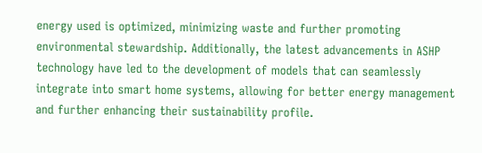energy used is optimized, minimizing waste and further promoting environmental stewardship. Additionally, the latest advancements in ASHP technology have led to the development of models that can seamlessly integrate into smart home systems, allowing for better energy management and further enhancing their sustainability profile.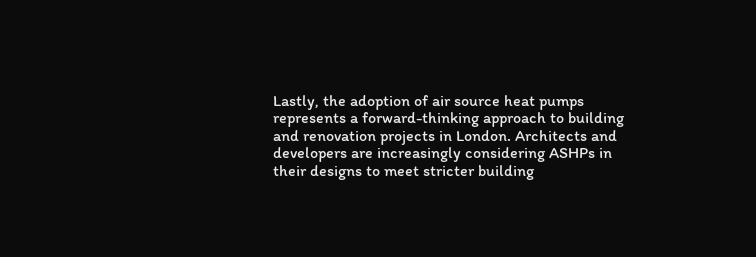Lastly, the adoption of air source heat pumps represents a forward-thinking approach to building and renovation projects in London. Architects and developers are increasingly considering ASHPs in their designs to meet stricter building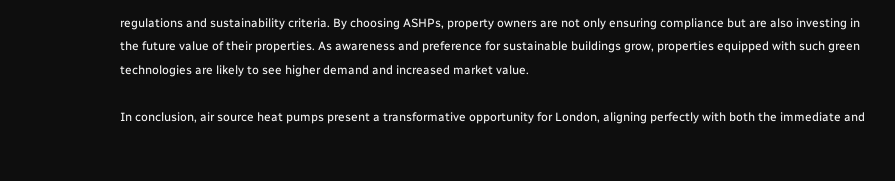regulations and sustainability criteria. By choosing ASHPs, property owners are not only ensuring compliance but are also investing in the future value of their properties. As awareness and preference for sustainable buildings grow, properties equipped with such green technologies are likely to see higher demand and increased market value.

In conclusion, air source heat pumps present a transformative opportunity for London, aligning perfectly with both the immediate and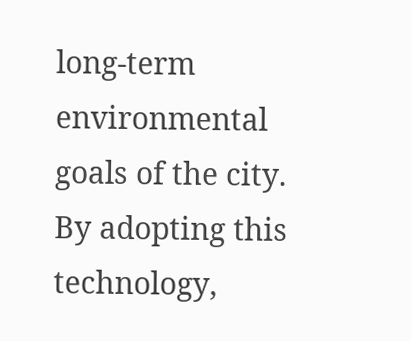long-term environmental goals of the city. By adopting this technology,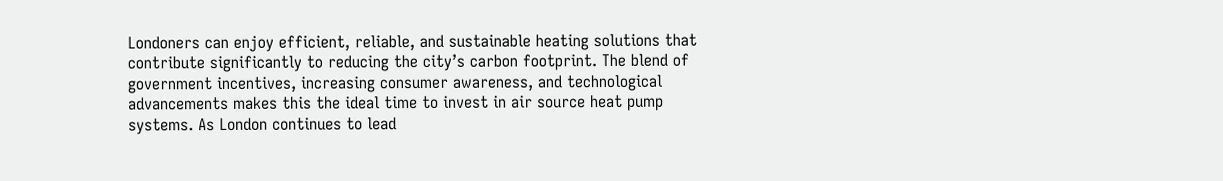Londoners can enjoy efficient, reliable, and sustainable heating solutions that contribute significantly to reducing the city’s carbon footprint. The blend of government incentives, increasing consumer awareness, and technological advancements makes this the ideal time to invest in air source heat pump systems. As London continues to lead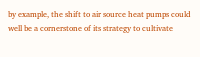by example, the shift to air source heat pumps could well be a cornerstone of its strategy to cultivate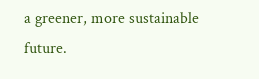a greener, more sustainable future.